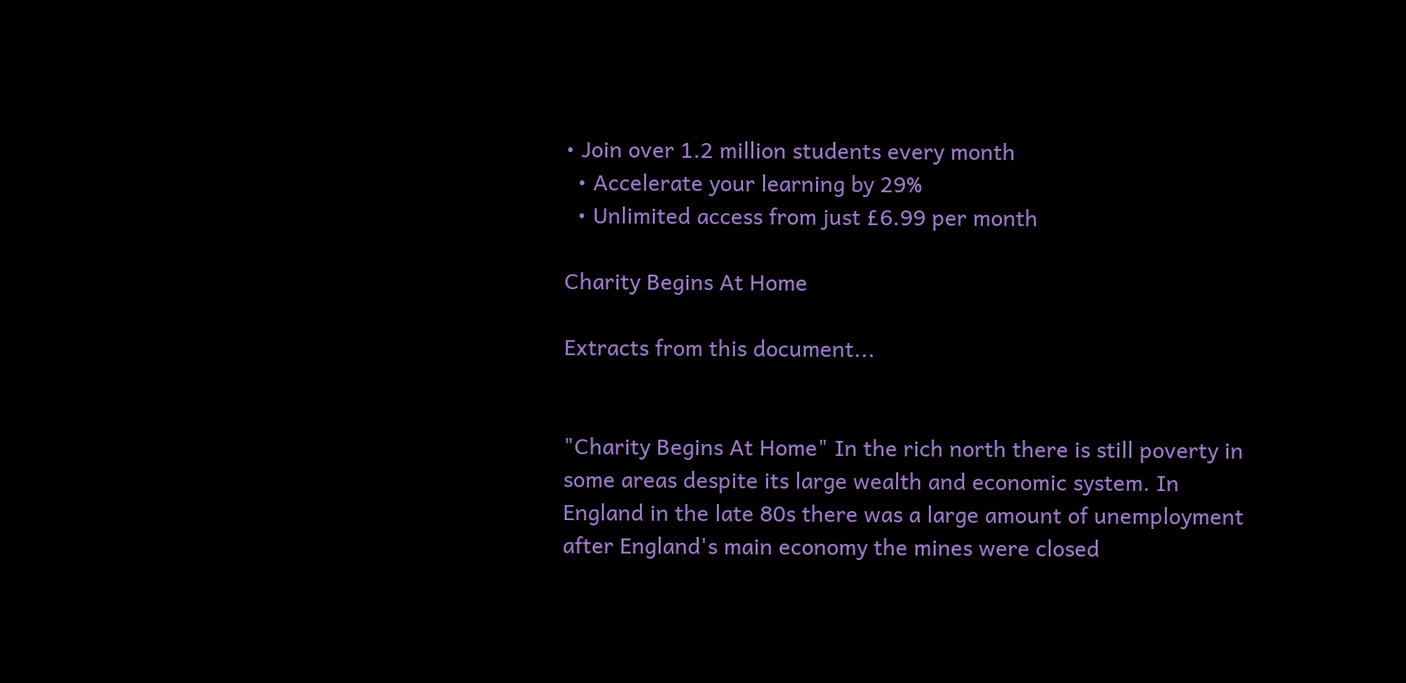• Join over 1.2 million students every month
  • Accelerate your learning by 29%
  • Unlimited access from just £6.99 per month

Charity Begins At Home

Extracts from this document...


"Charity Begins At Home" In the rich north there is still poverty in some areas despite its large wealth and economic system. In England in the late 80s there was a large amount of unemployment after England's main economy the mines were closed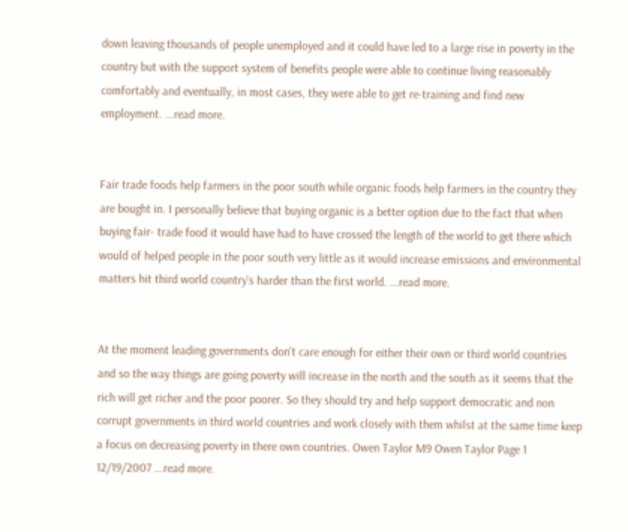down leaving thousands of people unemployed and it could have led to a large rise in poverty in the country but with the support system of benefits people were able to continue living reasonably comfortably and eventually, in most cases, they were able to get re-training and find new employment. ...read more.


Fair trade foods help farmers in the poor south while organic foods help farmers in the country they are bought in. I personally believe that buying organic is a better option due to the fact that when buying fair- trade food it would have had to have crossed the length of the world to get there which would of helped people in the poor south very little as it would increase emissions and environmental matters hit third world country's harder than the first world. ...read more.


At the moment leading governments don't care enough for either their own or third world countries and so the way things are going poverty will increase in the north and the south as it seems that the rich will get richer and the poor poorer. So they should try and help support democratic and non corrupt governments in third world countries and work closely with them whilst at the same time keep a focus on decreasing poverty in there own countries. Owen Taylor M9 Owen Taylor Page 1 12/19/2007 ...read more.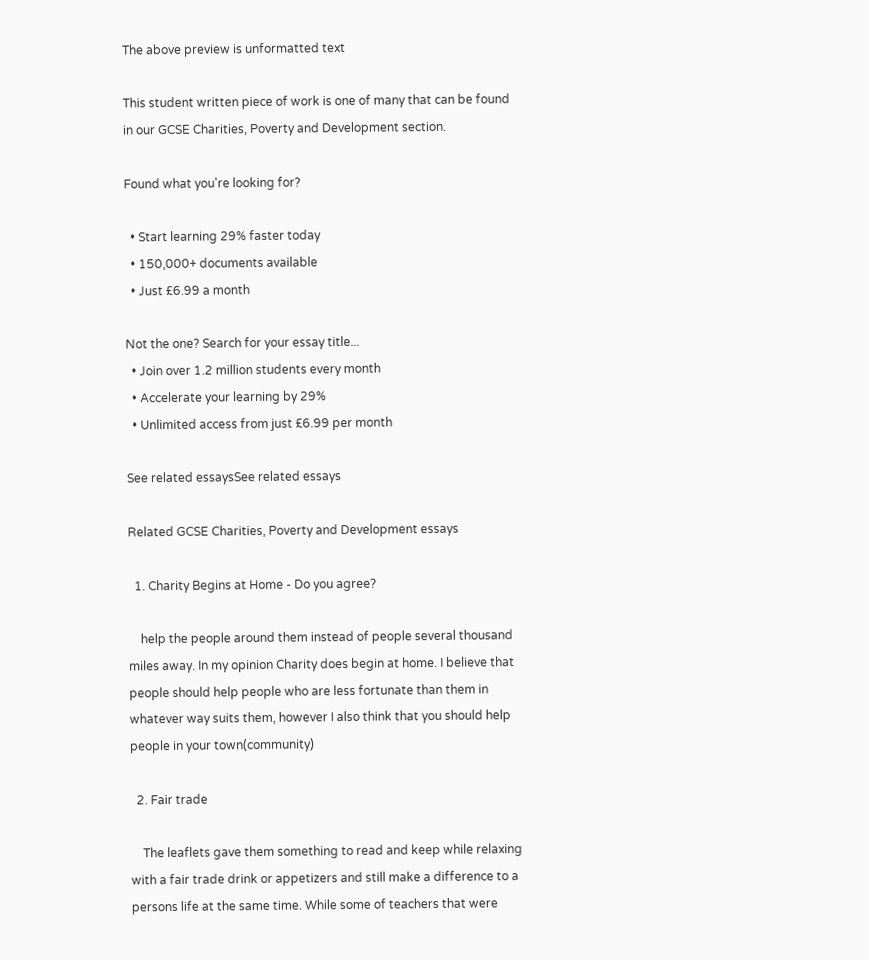The above preview is unformatted text

This student written piece of work is one of many that can be found in our GCSE Charities, Poverty and Development section.

Found what you're looking for?

  • Start learning 29% faster today
  • 150,000+ documents available
  • Just £6.99 a month

Not the one? Search for your essay title...
  • Join over 1.2 million students every month
  • Accelerate your learning by 29%
  • Unlimited access from just £6.99 per month

See related essaysSee related essays

Related GCSE Charities, Poverty and Development essays

  1. Charity Begins at Home - Do you agree?

    help the people around them instead of people several thousand miles away. In my opinion Charity does begin at home. I believe that people should help people who are less fortunate than them in whatever way suits them, however I also think that you should help people in your town(community)

  2. Fair trade

    The leaflets gave them something to read and keep while relaxing with a fair trade drink or appetizers and still make a difference to a persons life at the same time. While some of teachers that were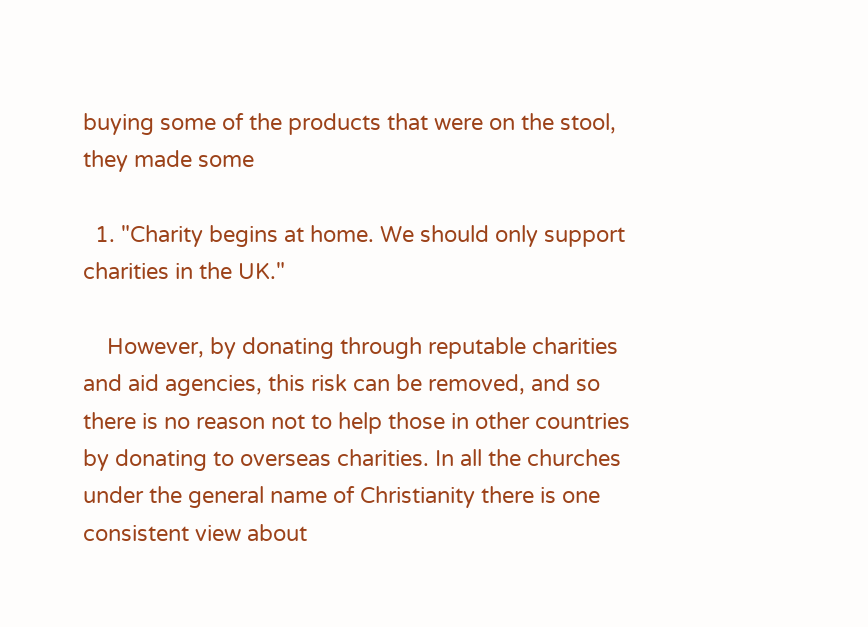buying some of the products that were on the stool, they made some

  1. "Charity begins at home. We should only support charities in the UK."

    However, by donating through reputable charities and aid agencies, this risk can be removed, and so there is no reason not to help those in other countries by donating to overseas charities. In all the churches under the general name of Christianity there is one consistent view about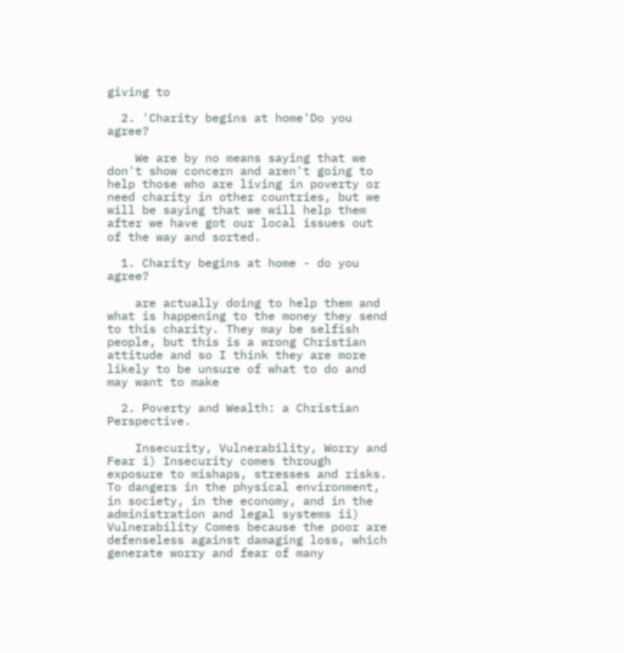giving to

  2. 'Charity begins at home'Do you agree?

    We are by no means saying that we don't show concern and aren't going to help those who are living in poverty or need charity in other countries, but we will be saying that we will help them after we have got our local issues out of the way and sorted.

  1. Charity begins at home - do you agree?

    are actually doing to help them and what is happening to the money they send to this charity. They may be selfish people, but this is a wrong Christian attitude and so I think they are more likely to be unsure of what to do and may want to make

  2. Poverty and Wealth: a Christian Perspective.

    Insecurity, Vulnerability, Worry and Fear i) Insecurity comes through exposure to mishaps, stresses and risks. To dangers in the physical environment, in society, in the economy, and in the administration and legal systems ii) Vulnerability Comes because the poor are defenseless against damaging loss, which generate worry and fear of many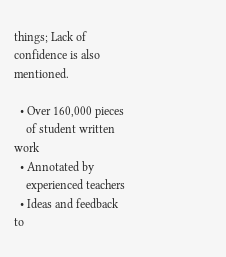things; Lack of confidence is also mentioned.

  • Over 160,000 pieces
    of student written work
  • Annotated by
    experienced teachers
  • Ideas and feedback to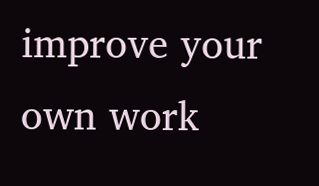improve your own work